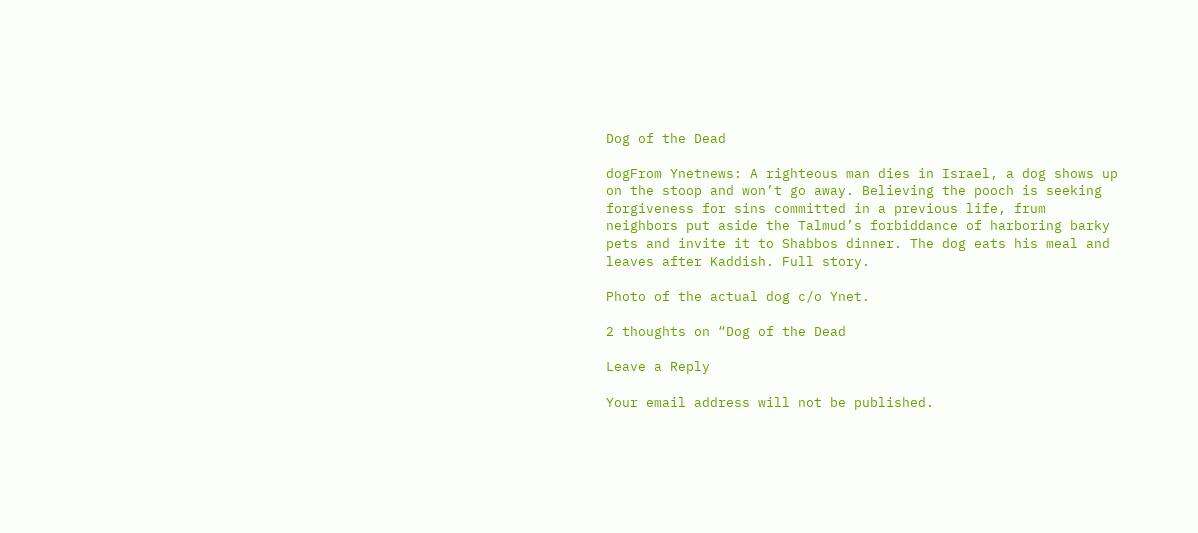Dog of the Dead

dogFrom Ynetnews: A righteous man dies in Israel, a dog shows up on the stoop and won’t go away. Believing the pooch is seeking forgiveness for sins committed in a previous life, frum neighbors put aside the Talmud’s forbiddance of harboring barky pets and invite it to Shabbos dinner. The dog eats his meal and leaves after Kaddish. Full story.

Photo of the actual dog c/o Ynet.

2 thoughts on “Dog of the Dead

Leave a Reply

Your email address will not be published.